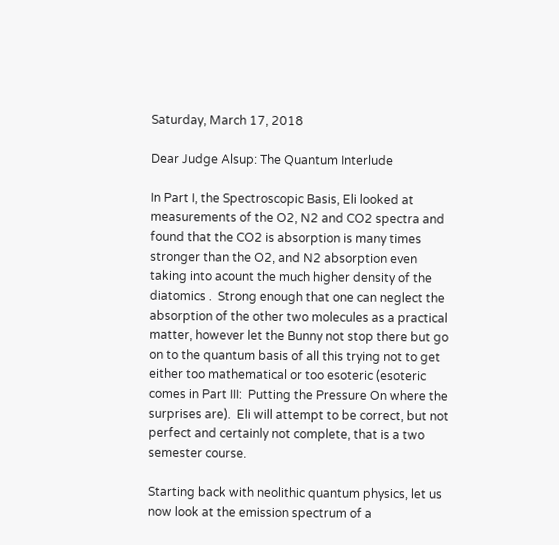Saturday, March 17, 2018

Dear Judge Alsup: The Quantum Interlude

In Part I, the Spectroscopic Basis, Eli looked at measurements of the O2, N2 and CO2 spectra and found that the CO2 is absorption is many times stronger than the O2, and N2 absorption even taking into acount the much higher density of the diatomics .  Strong enough that one can neglect the absorption of the other two molecules as a practical matter, however let the Bunny not stop there but go on to the quantum basis of all this trying not to get either too mathematical or too esoteric (esoteric comes in Part III:  Putting the Pressure On where the surprises are).  Eli will attempt to be correct, but not perfect and certainly not complete, that is a two semester course.

Starting back with neolithic quantum physics, let us now look at the emission spectrum of a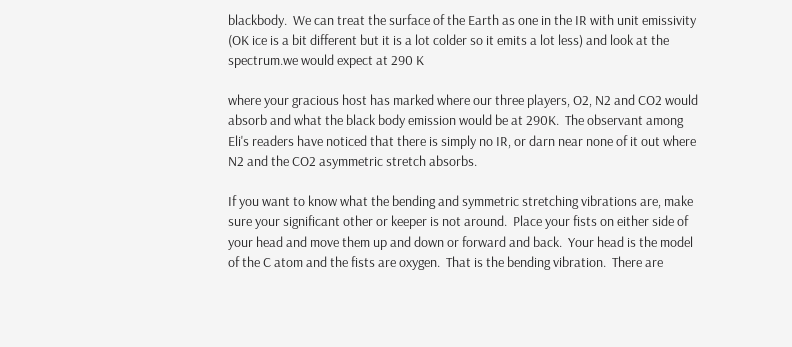blackbody.  We can treat the surface of the Earth as one in the IR with unit emissivity (OK ice is a bit different but it is a lot colder so it emits a lot less) and look at the spectrum.we would expect at 290 K

where your gracious host has marked where our three players, O2, N2 and CO2 would absorb and what the black body emission would be at 290K.  The observant among Eli's readers have noticed that there is simply no IR, or darn near none of it out where N2 and the CO2 asymmetric stretch absorbs.

If you want to know what the bending and symmetric stretching vibrations are, make sure your significant other or keeper is not around.  Place your fists on either side of your head and move them up and down or forward and back.  Your head is the model of the C atom and the fists are oxygen.  That is the bending vibration.  There are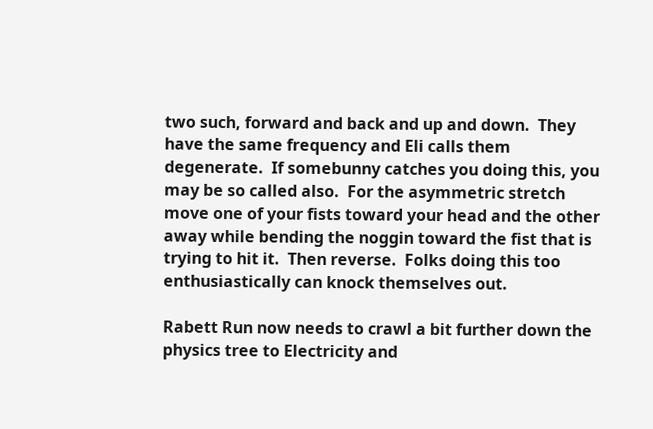two such, forward and back and up and down.  They have the same frequency and Eli calls them degenerate.  If somebunny catches you doing this, you may be so called also.  For the asymmetric stretch move one of your fists toward your head and the other away while bending the noggin toward the fist that is trying to hit it.  Then reverse.  Folks doing this too enthusiastically can knock themselves out.

Rabett Run now needs to crawl a bit further down the physics tree to Electricity and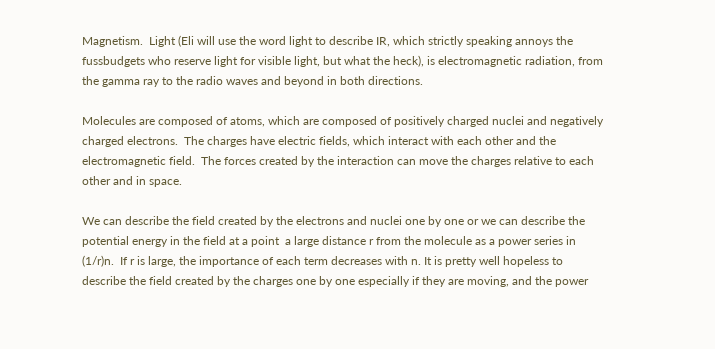Magnetism.  Light (Eli will use the word light to describe IR, which strictly speaking annoys the fussbudgets who reserve light for visible light, but what the heck), is electromagnetic radiation, from the gamma ray to the radio waves and beyond in both directions.

Molecules are composed of atoms, which are composed of positively charged nuclei and negatively charged electrons.  The charges have electric fields, which interact with each other and the electromagnetic field.  The forces created by the interaction can move the charges relative to each other and in space.

We can describe the field created by the electrons and nuclei one by one or we can describe the potential energy in the field at a point  a large distance r from the molecule as a power series in (1/r)n.  If r is large, the importance of each term decreases with n. It is pretty well hopeless to describe the field created by the charges one by one especially if they are moving, and the power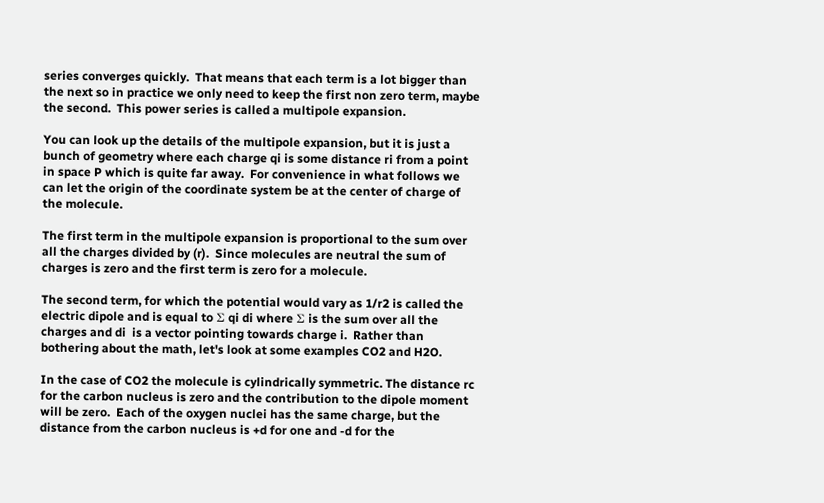series converges quickly.  That means that each term is a lot bigger than the next so in practice we only need to keep the first non zero term, maybe the second.  This power series is called a multipole expansion.

You can look up the details of the multipole expansion, but it is just a bunch of geometry where each charge qi is some distance ri from a point in space P which is quite far away.  For convenience in what follows we can let the origin of the coordinate system be at the center of charge of the molecule.

The first term in the multipole expansion is proportional to the sum over all the charges divided by (r).  Since molecules are neutral the sum of charges is zero and the first term is zero for a molecule.

The second term, for which the potential would vary as 1/r2 is called the electric dipole and is equal to Σ qi di where Σ is the sum over all the charges and di  is a vector pointing towards charge i.  Rather than bothering about the math, let's look at some examples CO2 and H2O.

In the case of CO2 the molecule is cylindrically symmetric. The distance rc for the carbon nucleus is zero and the contribution to the dipole moment will be zero.  Each of the oxygen nuclei has the same charge, but the distance from the carbon nucleus is +d for one and -d for the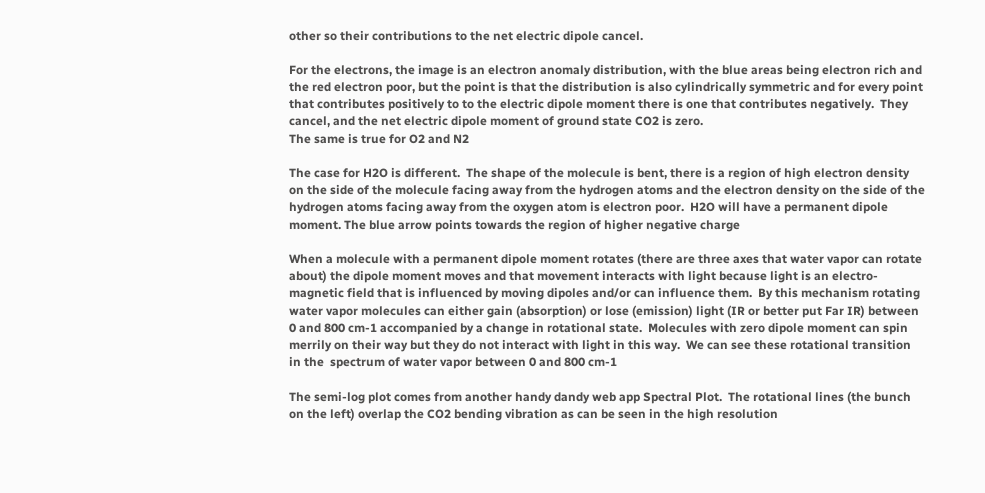other so their contributions to the net electric dipole cancel.

For the electrons, the image is an electron anomaly distribution, with the blue areas being electron rich and the red electron poor, but the point is that the distribution is also cylindrically symmetric and for every point that contributes positively to to the electric dipole moment there is one that contributes negatively.  They cancel, and the net electric dipole moment of ground state CO2 is zero.
The same is true for O2 and N2

The case for H2O is different.  The shape of the molecule is bent, there is a region of high electron density on the side of the molecule facing away from the hydrogen atoms and the electron density on the side of the hydrogen atoms facing away from the oxygen atom is electron poor.  H2O will have a permanent dipole moment. The blue arrow points towards the region of higher negative charge

When a molecule with a permanent dipole moment rotates (there are three axes that water vapor can rotate about) the dipole moment moves and that movement interacts with light because light is an electro-magnetic field that is influenced by moving dipoles and/or can influence them.  By this mechanism rotating water vapor molecules can either gain (absorption) or lose (emission) light (IR or better put Far IR) between 0 and 800 cm-1 accompanied by a change in rotational state.  Molecules with zero dipole moment can spin merrily on their way but they do not interact with light in this way.  We can see these rotational transition in the  spectrum of water vapor between 0 and 800 cm-1

The semi-log plot comes from another handy dandy web app Spectral Plot.  The rotational lines (the bunch on the left) overlap the CO2 bending vibration as can be seen in the high resolution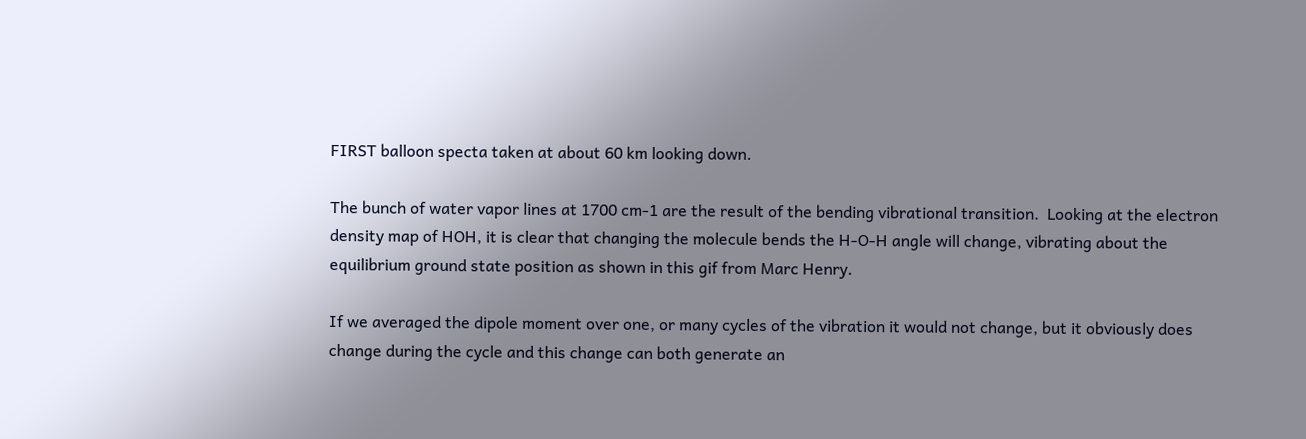FIRST balloon specta taken at about 60 km looking down.

The bunch of water vapor lines at 1700 cm-1 are the result of the bending vibrational transition.  Looking at the electron density map of HOH, it is clear that changing the molecule bends the H-O-H angle will change, vibrating about the equilibrium ground state position as shown in this gif from Marc Henry.

If we averaged the dipole moment over one, or many cycles of the vibration it would not change, but it obviously does change during the cycle and this change can both generate an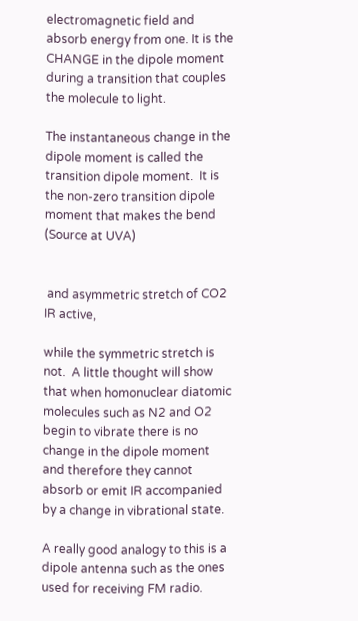electromagnetic field and absorb energy from one. It is the CHANGE in the dipole moment during a transition that couples the molecule to light.

The instantaneous change in the dipole moment is called the transition dipole moment.  It is the non-zero transition dipole moment that makes the bend  (Source at UVA)


 and asymmetric stretch of CO2 IR active,

while the symmetric stretch is not.  A little thought will show that when homonuclear diatomic molecules such as N2 and O2 begin to vibrate there is no change in the dipole moment and therefore they cannot absorb or emit IR accompanied by a change in vibrational state.

A really good analogy to this is a dipole antenna such as the ones used for receiving FM radio.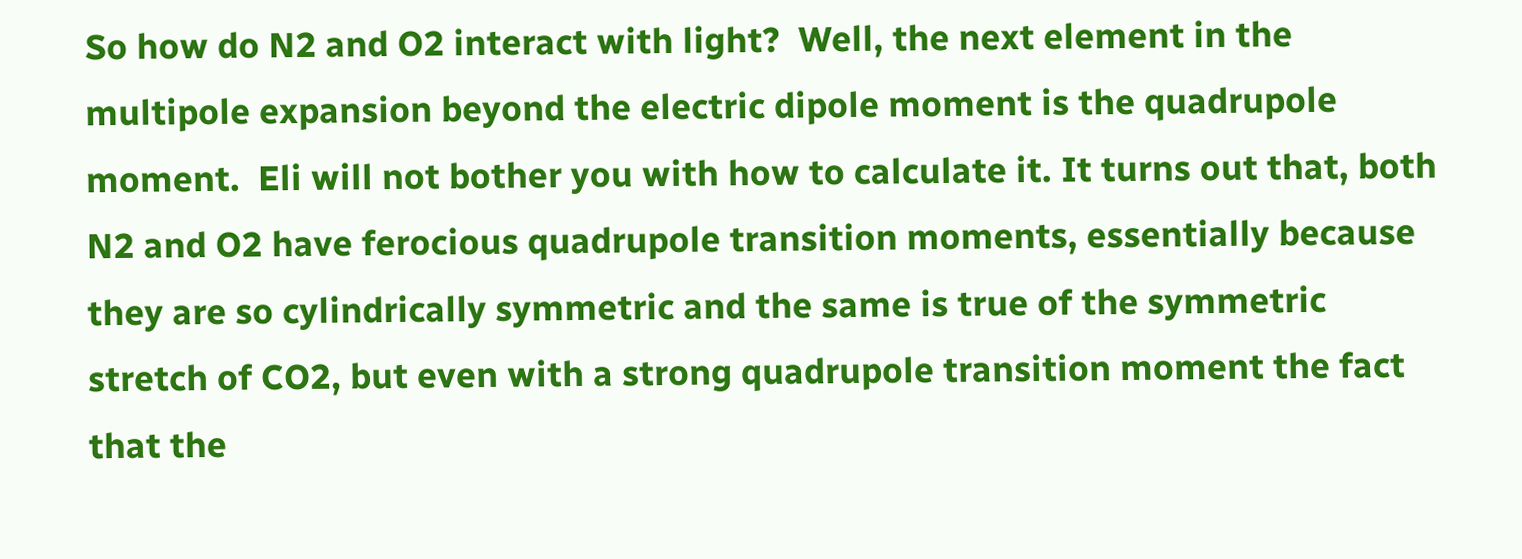So how do N2 and O2 interact with light?  Well, the next element in the multipole expansion beyond the electric dipole moment is the quadrupole moment.  Eli will not bother you with how to calculate it. It turns out that, both N2 and O2 have ferocious quadrupole transition moments, essentially because they are so cylindrically symmetric and the same is true of the symmetric stretch of CO2, but even with a strong quadrupole transition moment the fact that the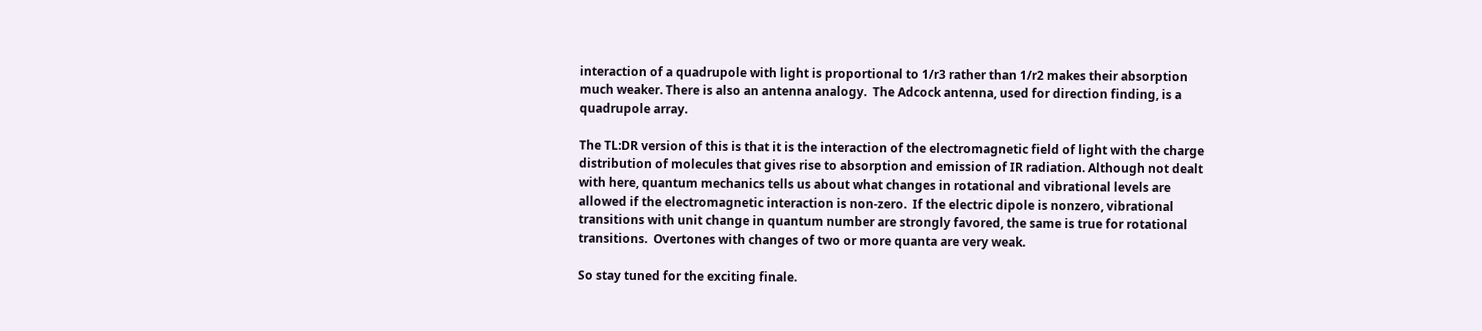interaction of a quadrupole with light is proportional to 1/r3 rather than 1/r2 makes their absorption much weaker. There is also an antenna analogy.  The Adcock antenna, used for direction finding, is a quadrupole array.

The TL:DR version of this is that it is the interaction of the electromagnetic field of light with the charge distribution of molecules that gives rise to absorption and emission of IR radiation. Although not dealt with here, quantum mechanics tells us about what changes in rotational and vibrational levels are allowed if the electromagnetic interaction is non-zero.  If the electric dipole is nonzero, vibrational transitions with unit change in quantum number are strongly favored, the same is true for rotational transitions.  Overtones with changes of two or more quanta are very weak.

So stay tuned for the exciting finale.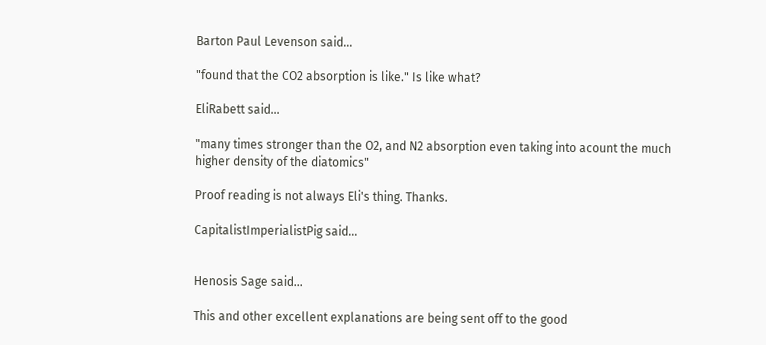Barton Paul Levenson said...

"found that the CO2 absorption is like." Is like what?

EliRabett said...

"many times stronger than the O2, and N2 absorption even taking into acount the much higher density of the diatomics"

Proof reading is not always Eli's thing. Thanks.

CapitalistImperialistPig said...


Henosis Sage said...

This and other excellent explanations are being sent off to the good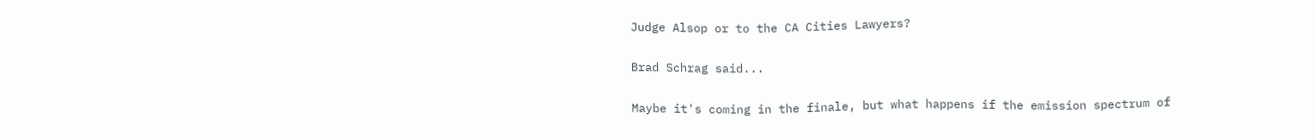Judge Alsop or to the CA Cities Lawyers?

Brad Schrag said...

Maybe it's coming in the finale, but what happens if the emission spectrum of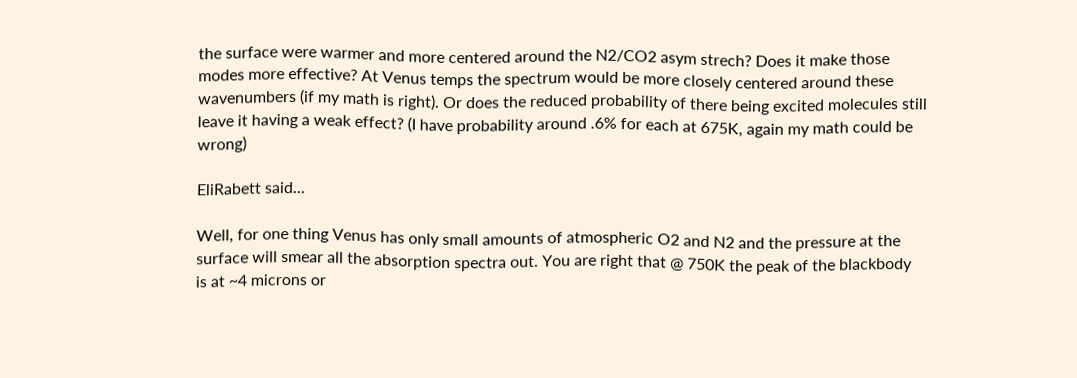the surface were warmer and more centered around the N2/CO2 asym strech? Does it make those modes more effective? At Venus temps the spectrum would be more closely centered around these wavenumbers (if my math is right). Or does the reduced probability of there being excited molecules still leave it having a weak effect? (I have probability around .6% for each at 675K, again my math could be wrong)

EliRabett said...

Well, for one thing Venus has only small amounts of atmospheric O2 and N2 and the pressure at the surface will smear all the absorption spectra out. You are right that @ 750K the peak of the blackbody is at ~4 microns or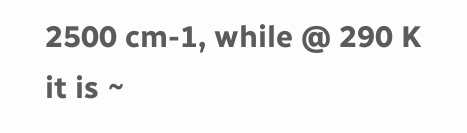2500 cm-1, while @ 290 K it is ~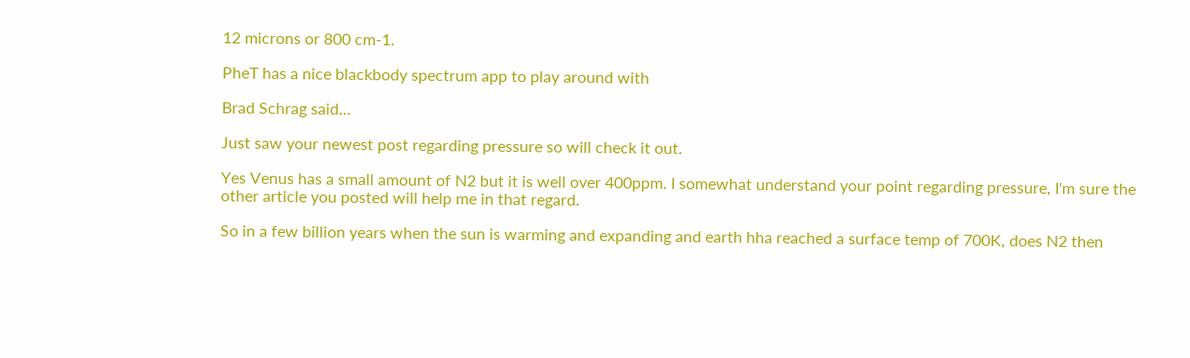12 microns or 800 cm-1.

PheT has a nice blackbody spectrum app to play around with

Brad Schrag said...

Just saw your newest post regarding pressure so will check it out.

Yes Venus has a small amount of N2 but it is well over 400ppm. I somewhat understand your point regarding pressure, I'm sure the other article you posted will help me in that regard.

So in a few billion years when the sun is warming and expanding and earth hha reached a surface temp of 700K, does N2 then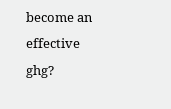become an effective ghg?